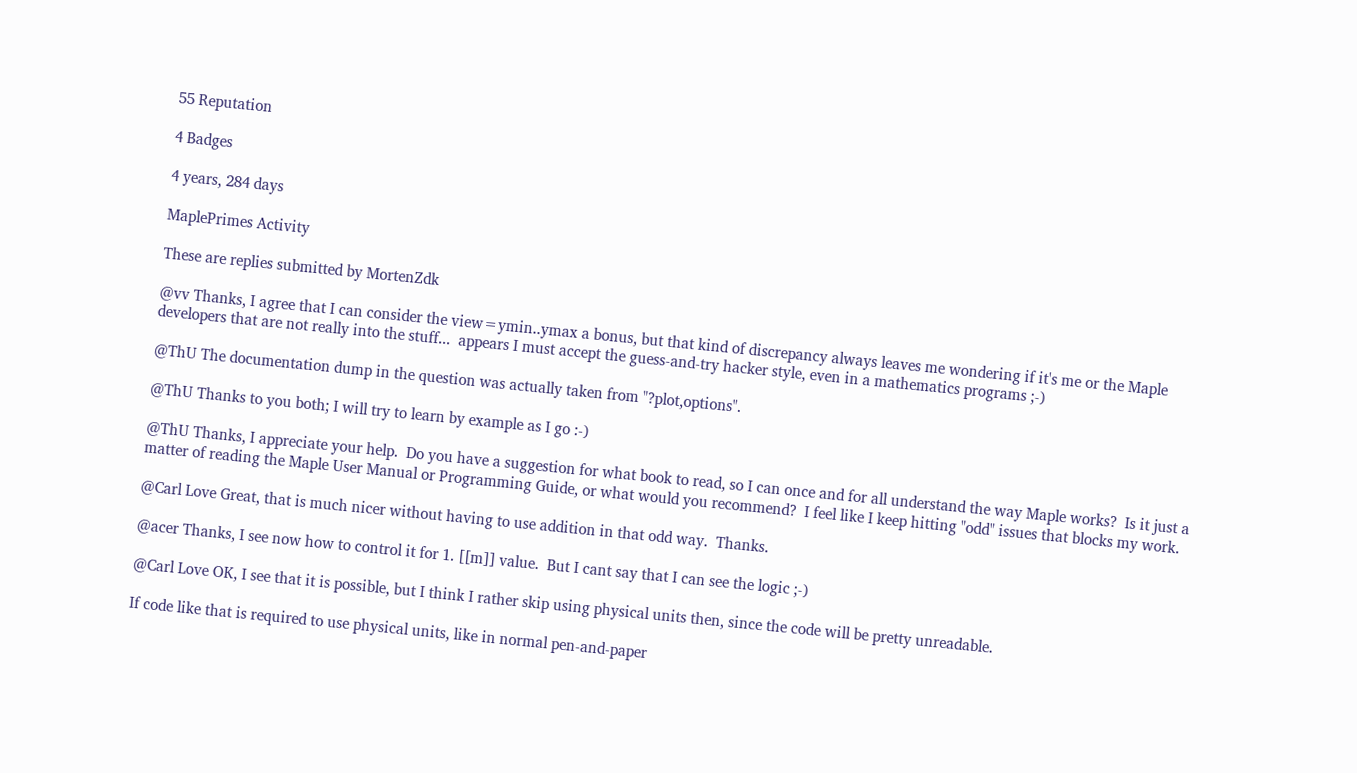55 Reputation

4 Badges

4 years, 284 days

MaplePrimes Activity

These are replies submitted by MortenZdk

@vv Thanks, I agree that I can consider the view=ymin..ymax a bonus, but that kind of discrepancy always leaves me wondering if it's me or the Maple developers that are not really into the stuff...  appears I must accept the guess-and-try hacker style, even in a mathematics programs ;-)

@ThU The documentation dump in the question was actually taken from "?plot,options".

@ThU Thanks to you both; I will try to learn by example as I go :-)

@ThU Thanks, I appreciate your help.  Do you have a suggestion for what book to read, so I can once and for all understand the way Maple works?  Is it just a matter of reading the Maple User Manual or Programming Guide, or what would you recommend?  I feel like I keep hitting "odd" issues that blocks my work.

@Carl Love Great, that is much nicer without having to use addition in that odd way.  Thanks.

@acer Thanks, I see now how to control it for 1. [[m]] value.  But I cant say that I can see the logic ;-)

@Carl Love OK, I see that it is possible, but I think I rather skip using physical units then, since the code will be pretty unreadable.

If code like that is required to use physical units, like in normal pen-and-paper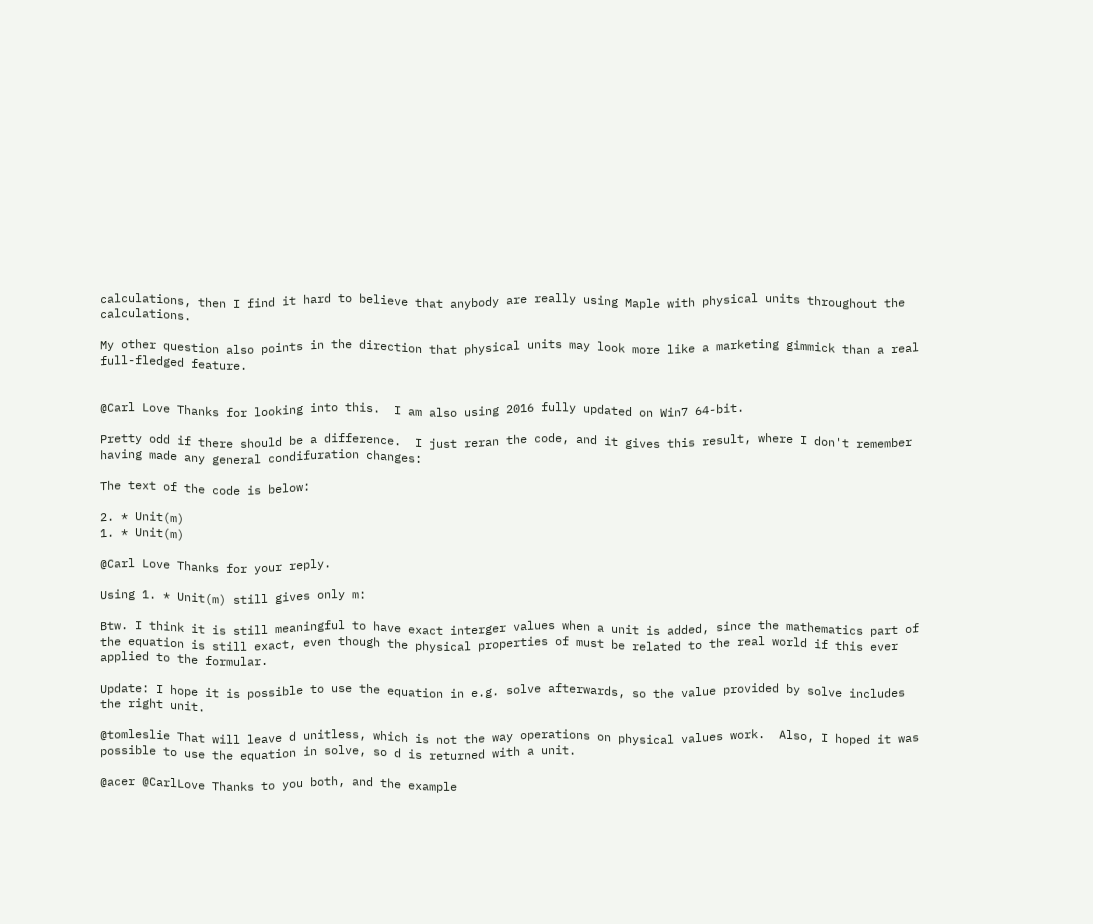calculations, then I find it hard to believe that anybody are really using Maple with physical units throughout the calculations.

My other question also points in the direction that physical units may look more like a marketing gimmick than a real full-fledged feature.


@Carl Love Thanks for looking into this.  I am also using 2016 fully updated on Win7 64-bit.

Pretty odd if there should be a difference.  I just reran the code, and it gives this result, where I don't remember having made any general condifuration changes:

The text of the code is below:

2. * Unit(m)
1. * Unit(m)

@Carl Love Thanks for your reply.

Using 1. * Unit(m) still gives only m:

Btw. I think it is still meaningful to have exact interger values when a unit is added, since the mathematics part of the equation is still exact, even though the physical properties of must be related to the real world if this ever applied to the formular.

Update: I hope it is possible to use the equation in e.g. solve afterwards, so the value provided by solve includes the right unit.

@tomleslie That will leave d unitless, which is not the way operations on physical values work.  Also, I hoped it was possible to use the equation in solve, so d is returned with a unit.

@acer @CarlLove Thanks to you both, and the example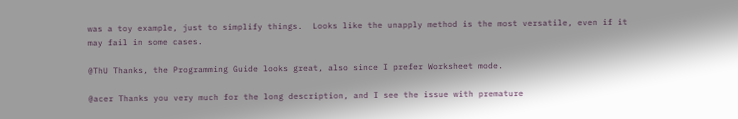was a toy example, just to simplify things.  Looks like the unapply method is the most versatile, even if it may fail in some cases.

@ThU Thanks, the Programming Guide looks great, also since I prefer Worksheet mode.

@acer Thanks you very much for the long description, and I see the issue with premature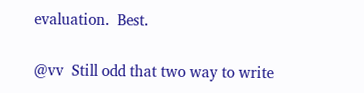evaluation.  Best.

@vv  Still odd that two way to write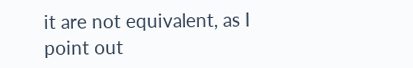it are not equivalent, as I point out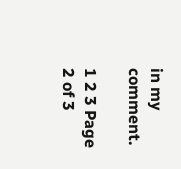in my comment.

1 2 3 Page 2 of 3